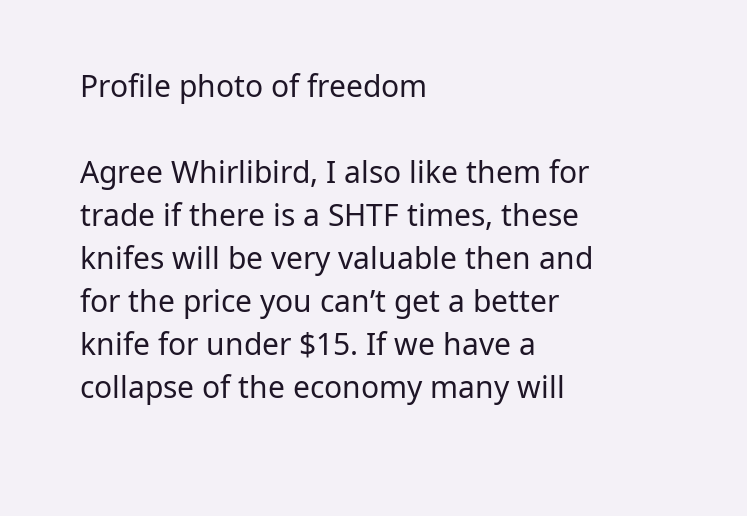Profile photo of freedom

Agree Whirlibird, I also like them for trade if there is a SHTF times, these knifes will be very valuable then and for the price you can’t get a better knife for under $15. If we have a collapse of the economy many will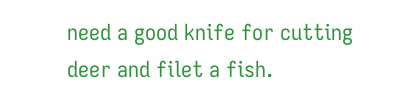need a good knife for cutting deer and filet a fish.